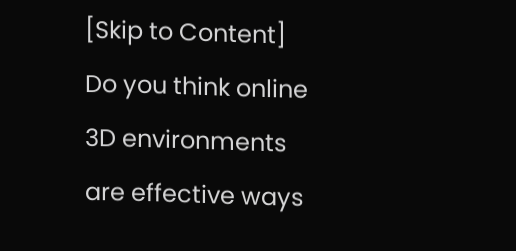[Skip to Content]
Do you think online 3D environments are effective ways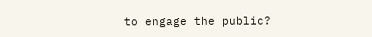to engage the public?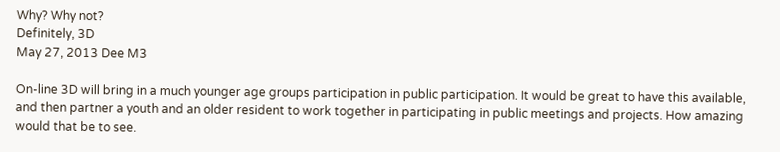Why? Why not?
Definitely, 3D
May 27, 2013 Dee M3

On-line 3D will bring in a much younger age groups participation in public participation. It would be great to have this available, and then partner a youth and an older resident to work together in participating in public meetings and projects. How amazing would that be to see.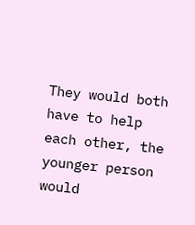They would both have to help each other, the younger person would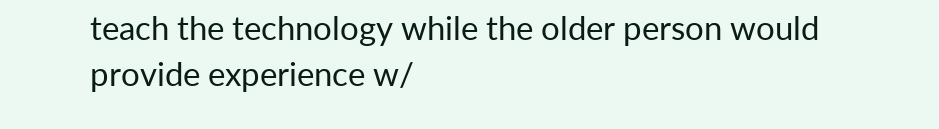teach the technology while the older person would provide experience w/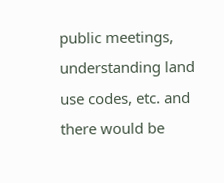public meetings, understanding land use codes, etc. and there would be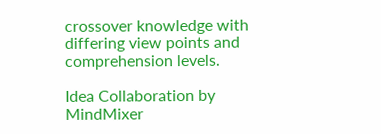crossover knowledge with differing view points and comprehension levels.

Idea Collaboration by  MindMixer